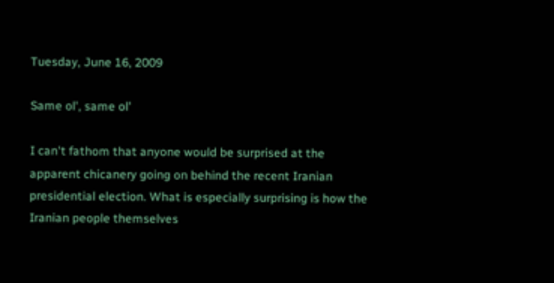Tuesday, June 16, 2009

Same ol', same ol'

I can't fathom that anyone would be surprised at the apparent chicanery going on behind the recent Iranian presidential election. What is especially surprising is how the Iranian people themselves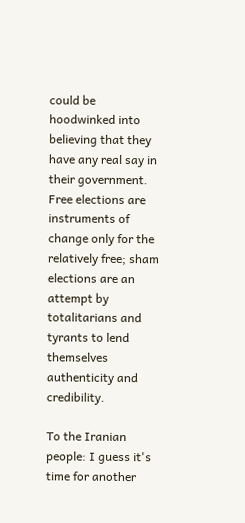could be hoodwinked into believing that they have any real say in their government. Free elections are instruments of change only for the relatively free; sham elections are an attempt by totalitarians and tyrants to lend themselves authenticity and credibility.

To the Iranian people: I guess it's time for another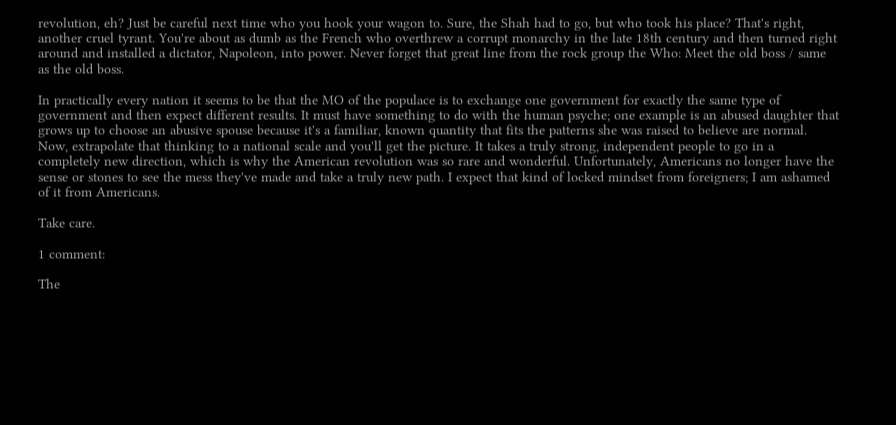revolution, eh? Just be careful next time who you hook your wagon to. Sure, the Shah had to go, but who took his place? That's right, another cruel tyrant. You're about as dumb as the French who overthrew a corrupt monarchy in the late 18th century and then turned right around and installed a dictator, Napoleon, into power. Never forget that great line from the rock group the Who: Meet the old boss / same as the old boss.

In practically every nation it seems to be that the MO of the populace is to exchange one government for exactly the same type of government and then expect different results. It must have something to do with the human psyche; one example is an abused daughter that grows up to choose an abusive spouse because it's a familiar, known quantity that fits the patterns she was raised to believe are normal. Now, extrapolate that thinking to a national scale and you'll get the picture. It takes a truly strong, independent people to go in a completely new direction, which is why the American revolution was so rare and wonderful. Unfortunately, Americans no longer have the sense or stones to see the mess they've made and take a truly new path. I expect that kind of locked mindset from foreigners; I am ashamed of it from Americans.

Take care.

1 comment:

The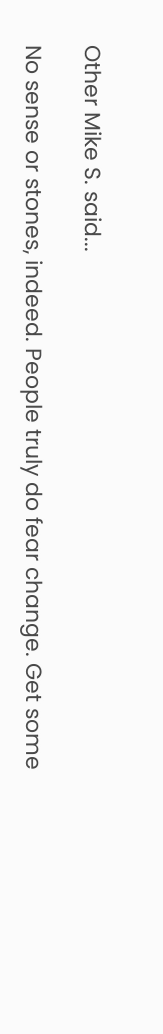Other Mike S. said...

No sense or stones, indeed. People truly do fear change. Get some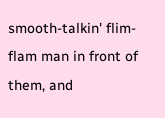smooth-talkin' flim-flam man in front of them, and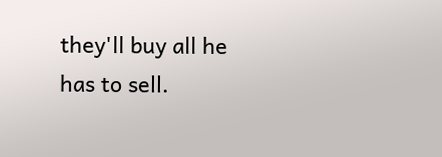they'll buy all he has to sell.